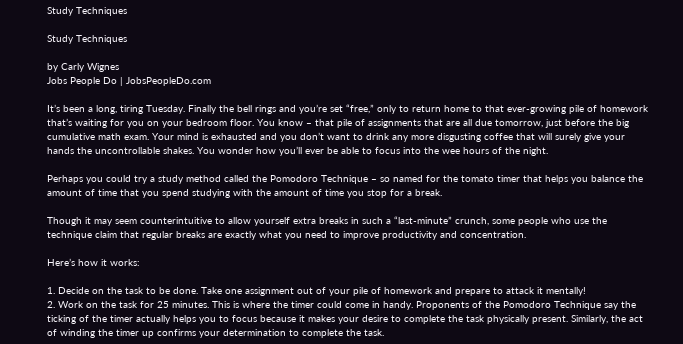Study Techniques

Study Techniques

by Carly Wignes
Jobs People Do | JobsPeopleDo.com

It’s been a long, tiring Tuesday. Finally the bell rings and you’re set “free,” only to return home to that ever-growing pile of homework that’s waiting for you on your bedroom floor. You know – that pile of assignments that are all due tomorrow, just before the big cumulative math exam. Your mind is exhausted and you don’t want to drink any more disgusting coffee that will surely give your hands the uncontrollable shakes. You wonder how you’ll ever be able to focus into the wee hours of the night.

Perhaps you could try a study method called the Pomodoro Technique – so named for the tomato timer that helps you balance the amount of time that you spend studying with the amount of time you stop for a break.

Though it may seem counterintuitive to allow yourself extra breaks in such a “last-minute” crunch, some people who use the technique claim that regular breaks are exactly what you need to improve productivity and concentration.

Here’s how it works:

1. Decide on the task to be done. Take one assignment out of your pile of homework and prepare to attack it mentally!
2. Work on the task for 25 minutes. This is where the timer could come in handy. Proponents of the Pomodoro Technique say the ticking of the timer actually helps you to focus because it makes your desire to complete the task physically present. Similarly, the act of winding the timer up confirms your determination to complete the task.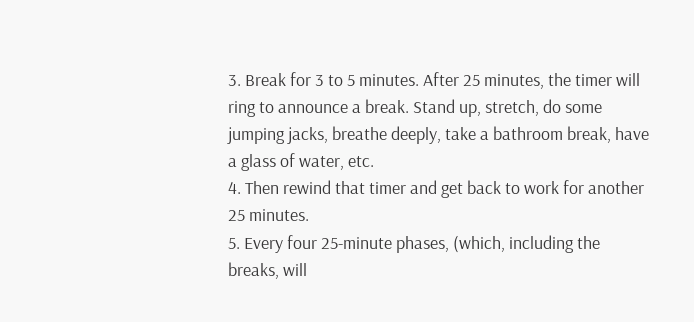3. Break for 3 to 5 minutes. After 25 minutes, the timer will ring to announce a break. Stand up, stretch, do some jumping jacks, breathe deeply, take a bathroom break, have a glass of water, etc.
4. Then rewind that timer and get back to work for another 25 minutes.
5. Every four 25-minute phases, (which, including the breaks, will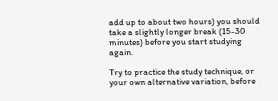add up to about two hours) you should take a slightly longer break (15-30 minutes) before you start studying again.

Try to practice the study technique, or your own alternative variation, before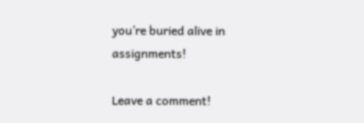you’re buried alive in assignments!

Leave a comment!